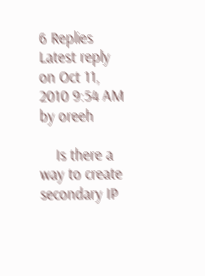6 Replies Latest reply on Oct 11, 2010 9:54 AM by oreeh

    Is there a way to create secondary IP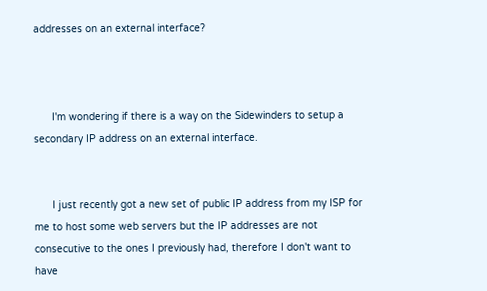addresses on an external interface?



      I'm wondering if there is a way on the Sidewinders to setup a secondary IP address on an external interface.


      I just recently got a new set of public IP address from my ISP for me to host some web servers but the IP addresses are not consecutive to the ones I previously had, therefore I don't want to have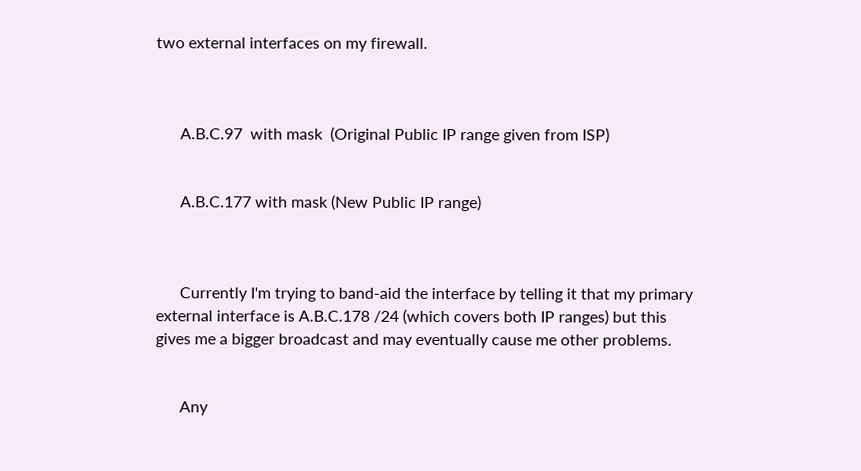two external interfaces on my firewall.



      A.B.C.97  with mask  (Original Public IP range given from ISP)


      A.B.C.177 with mask (New Public IP range)



      Currently I'm trying to band-aid the interface by telling it that my primary external interface is A.B.C.178 /24 (which covers both IP ranges) but this gives me a bigger broadcast and may eventually cause me other problems.


      Any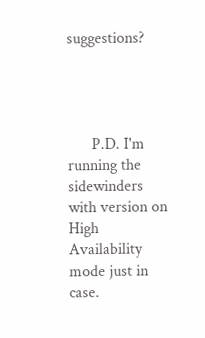suggestions?




      P.D. I'm running the sidewinders with version on High Availability mode just in case.